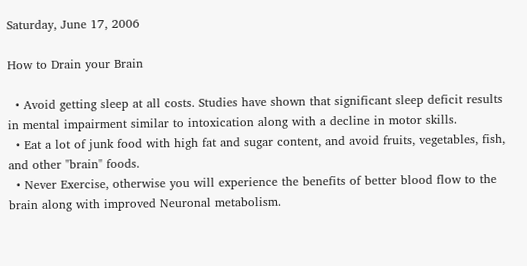Saturday, June 17, 2006

How to Drain your Brain

  • Avoid getting sleep at all costs. Studies have shown that significant sleep deficit results in mental impairment similar to intoxication along with a decline in motor skills.
  • Eat a lot of junk food with high fat and sugar content, and avoid fruits, vegetables, fish, and other "brain" foods.
  • Never Exercise, otherwise you will experience the benefits of better blood flow to the brain along with improved Neuronal metabolism.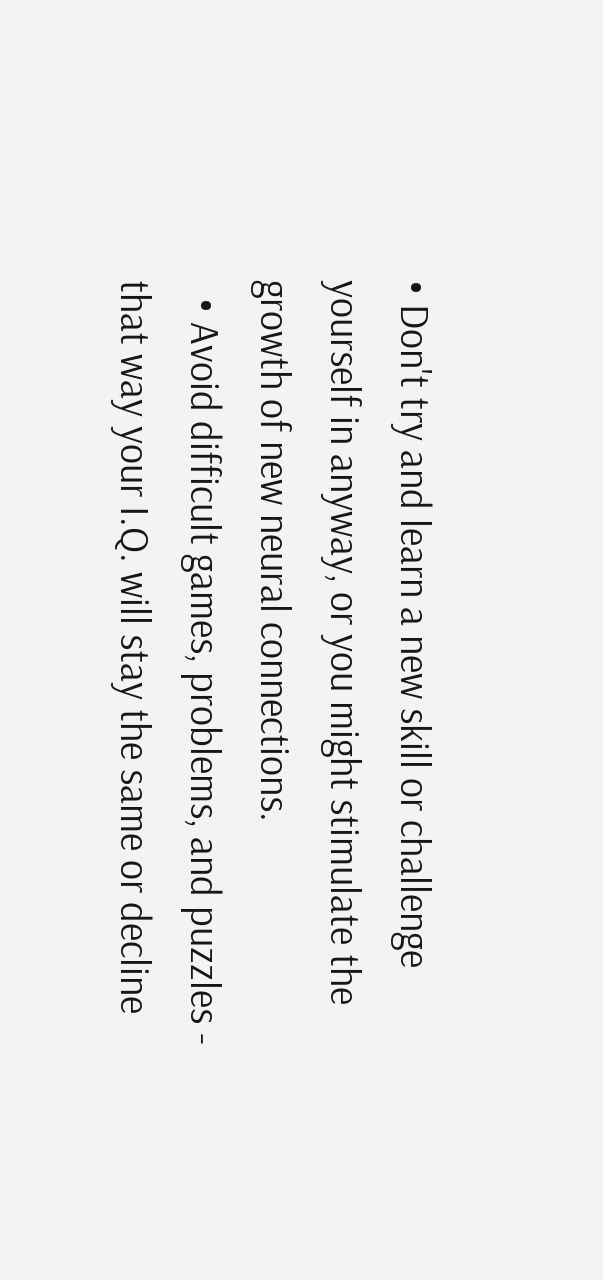• Don't try and learn a new skill or challenge yourself in anyway, or you might stimulate the growth of new neural connections.
  • Avoid difficult games, problems, and puzzles - that way your I.Q. will stay the same or decline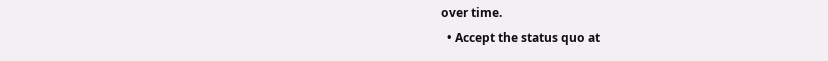over time.
  • Accept the status quo at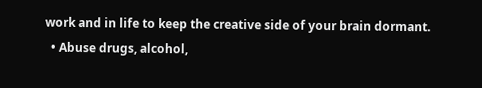work and in life to keep the creative side of your brain dormant.
  • Abuse drugs, alcohol,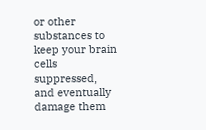or other substances to keep your brain cells suppressed, and eventually damage them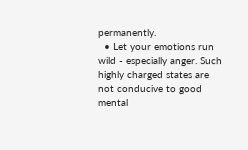permanently.
  • Let your emotions run wild - especially anger. Such highly charged states are not conducive to good mental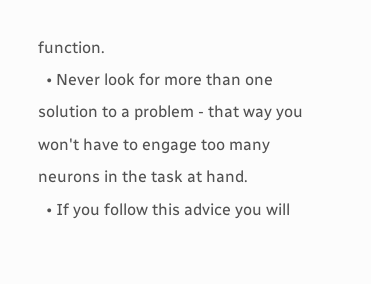function.
  • Never look for more than one solution to a problem - that way you won't have to engage too many neurons in the task at hand.
  • If you follow this advice you will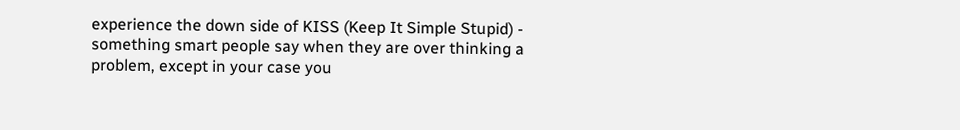experience the down side of KISS (Keep It Simple Stupid) - something smart people say when they are over thinking a problem, except in your case you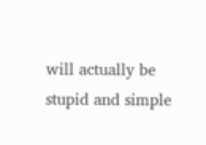will actually be stupid and simple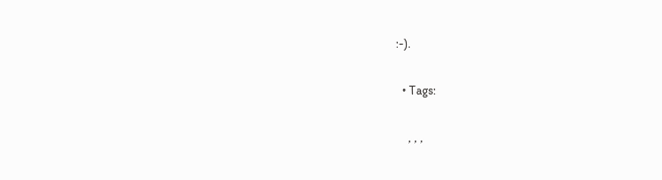:-).

  • Tags:

    , , ,